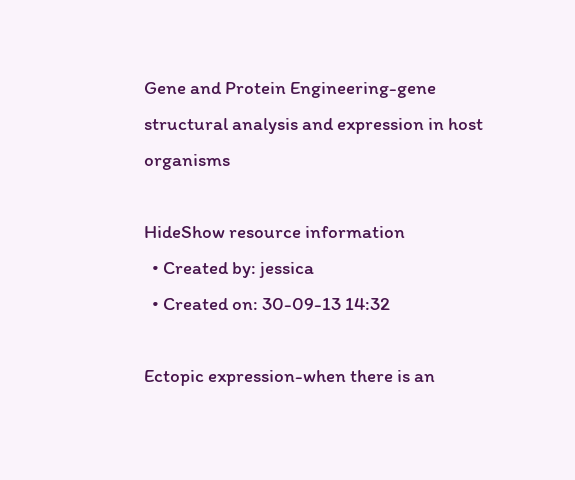Gene and Protein Engineering-gene structural analysis and expression in host organisms

HideShow resource information
  • Created by: jessica
  • Created on: 30-09-13 14:32

Ectopic expression-when there is an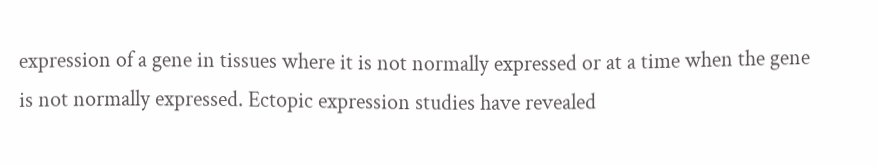expression of a gene in tissues where it is not normally expressed or at a time when the gene is not normally expressed. Ectopic expression studies have revealed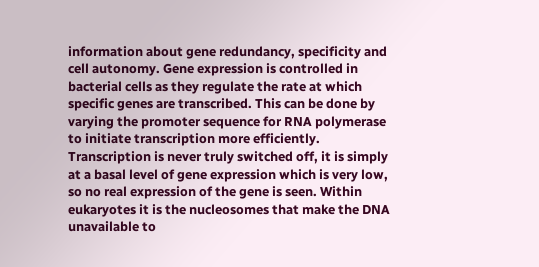information about gene redundancy, specificity and cell autonomy. Gene expression is controlled in bacterial cells as they regulate the rate at which specific genes are transcribed. This can be done by varying the promoter sequence for RNA polymerase to initiate transcription more efficiently. Transcription is never truly switched off, it is simply at a basal level of gene expression which is very low, so no real expression of the gene is seen. Within eukaryotes it is the nucleosomes that make the DNA unavailable to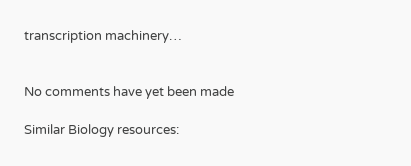transcription machinery…


No comments have yet been made

Similar Biology resources: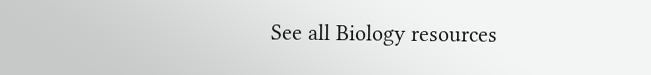See all Biology resources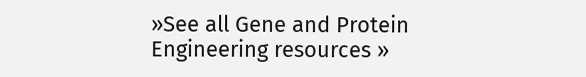»See all Gene and Protein Engineering resources »